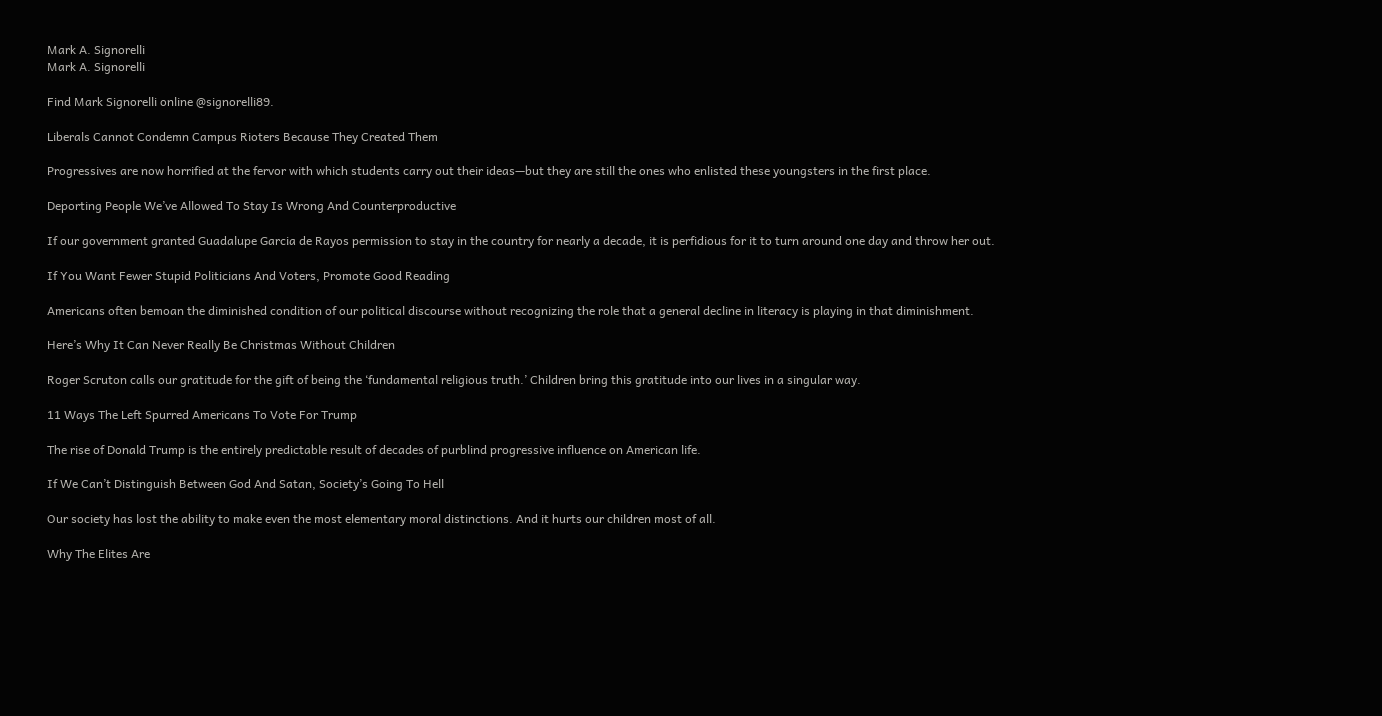Mark A. Signorelli
Mark A. Signorelli

Find Mark Signorelli online @signorelli89.

Liberals Cannot Condemn Campus Rioters Because They Created Them

Progressives are now horrified at the fervor with which students carry out their ideas—but they are still the ones who enlisted these youngsters in the first place.

Deporting People We’ve Allowed To Stay Is Wrong And Counterproductive

If our government granted Guadalupe Garcia de Rayos permission to stay in the country for nearly a decade, it is perfidious for it to turn around one day and throw her out.

If You Want Fewer Stupid Politicians And Voters, Promote Good Reading

Americans often bemoan the diminished condition of our political discourse without recognizing the role that a general decline in literacy is playing in that diminishment.

Here’s Why It Can Never Really Be Christmas Without Children

Roger Scruton calls our gratitude for the gift of being the ‘fundamental religious truth.’ Children bring this gratitude into our lives in a singular way.

11 Ways The Left Spurred Americans To Vote For Trump

The rise of Donald Trump is the entirely predictable result of decades of purblind progressive influence on American life.

If We Can’t Distinguish Between God And Satan, Society’s Going To Hell

Our society has lost the ability to make even the most elementary moral distinctions. And it hurts our children most of all.

Why The Elites Are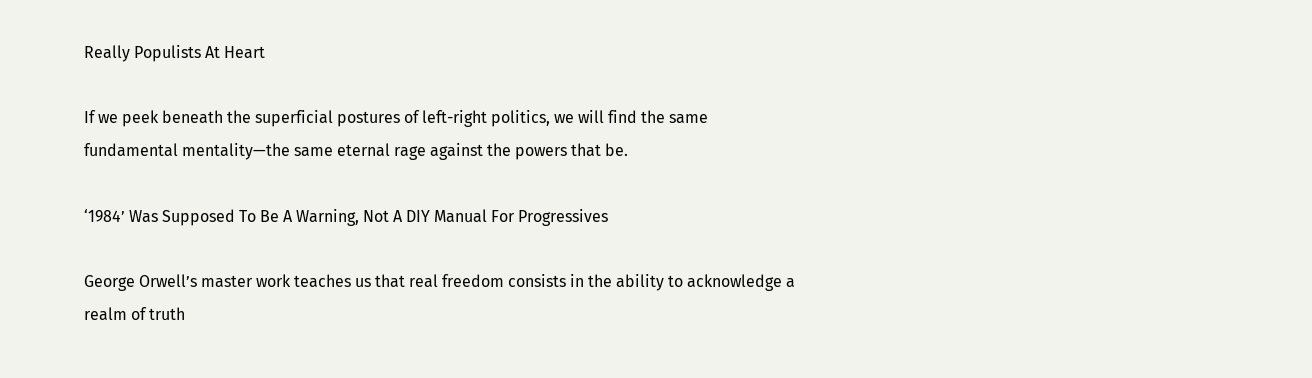Really Populists At Heart

If we peek beneath the superficial postures of left-right politics, we will find the same fundamental mentality—the same eternal rage against the powers that be.

‘1984’ Was Supposed To Be A Warning, Not A DIY Manual For Progressives

George Orwell’s master work teaches us that real freedom consists in the ability to acknowledge a realm of truth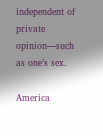independent of private opinion—such as one’s sex.

America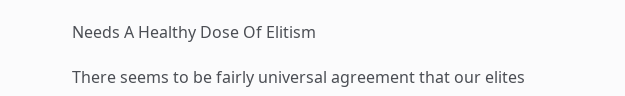Needs A Healthy Dose Of Elitism

There seems to be fairly universal agreement that our elites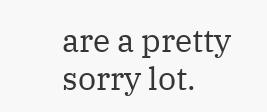are a pretty sorry lot.